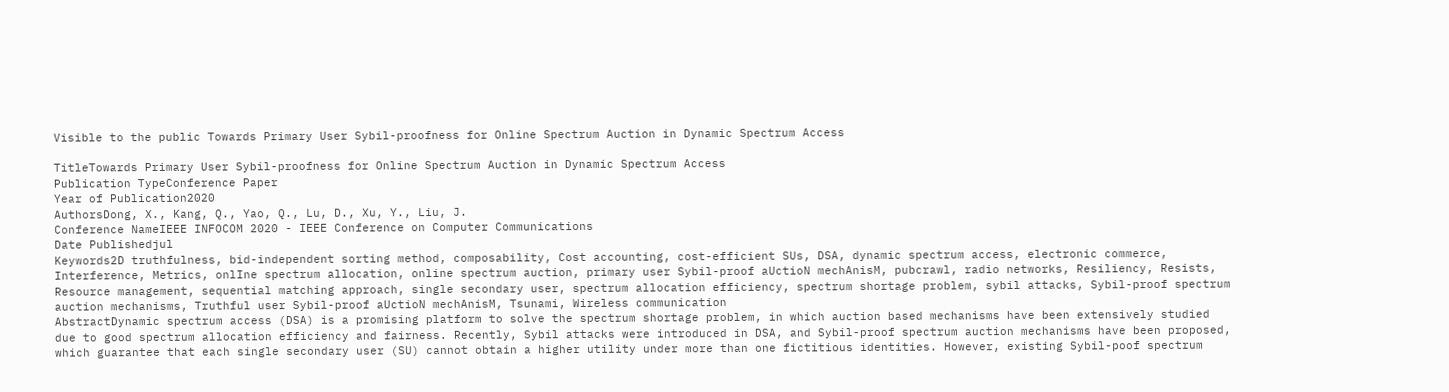Visible to the public Towards Primary User Sybil-proofness for Online Spectrum Auction in Dynamic Spectrum Access

TitleTowards Primary User Sybil-proofness for Online Spectrum Auction in Dynamic Spectrum Access
Publication TypeConference Paper
Year of Publication2020
AuthorsDong, X., Kang, Q., Yao, Q., Lu, D., Xu, Y., Liu, J.
Conference NameIEEE INFOCOM 2020 - IEEE Conference on Computer Communications
Date Publishedjul
Keywords2D truthfulness, bid-independent sorting method, composability, Cost accounting, cost-efficient SUs, DSA, dynamic spectrum access, electronic commerce, Interference, Metrics, onlIne spectrum allocation, online spectrum auction, primary user Sybil-proof aUctioN mechAnisM, pubcrawl, radio networks, Resiliency, Resists, Resource management, sequential matching approach, single secondary user, spectrum allocation efficiency, spectrum shortage problem, sybil attacks, Sybil-proof spectrum auction mechanisms, Truthful user Sybil-proof aUctioN mechAnisM, Tsunami, Wireless communication
AbstractDynamic spectrum access (DSA) is a promising platform to solve the spectrum shortage problem, in which auction based mechanisms have been extensively studied due to good spectrum allocation efficiency and fairness. Recently, Sybil attacks were introduced in DSA, and Sybil-proof spectrum auction mechanisms have been proposed, which guarantee that each single secondary user (SU) cannot obtain a higher utility under more than one fictitious identities. However, existing Sybil-poof spectrum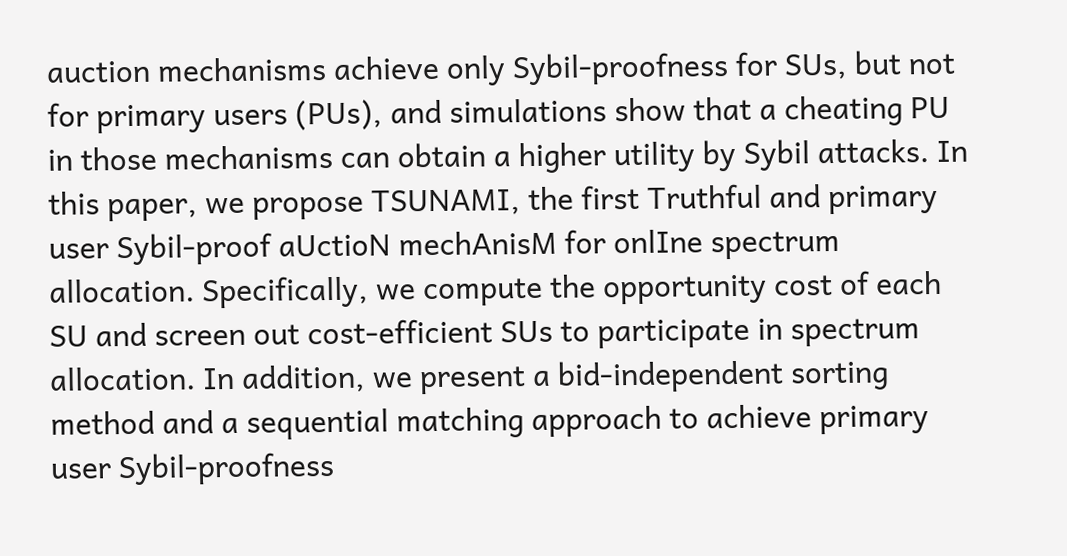auction mechanisms achieve only Sybil-proofness for SUs, but not for primary users (PUs), and simulations show that a cheating PU in those mechanisms can obtain a higher utility by Sybil attacks. In this paper, we propose TSUNAMI, the first Truthful and primary user Sybil-proof aUctioN mechAnisM for onlIne spectrum allocation. Specifically, we compute the opportunity cost of each SU and screen out cost-efficient SUs to participate in spectrum allocation. In addition, we present a bid-independent sorting method and a sequential matching approach to achieve primary user Sybil-proofness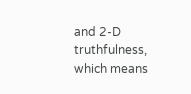and 2-D truthfulness, which means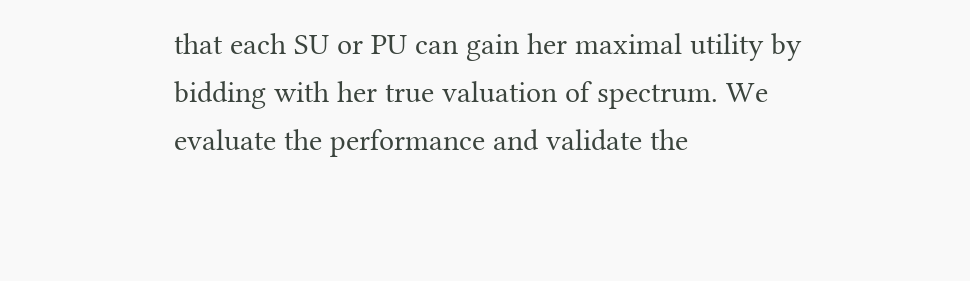that each SU or PU can gain her maximal utility by bidding with her true valuation of spectrum. We evaluate the performance and validate the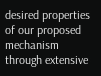desired properties of our proposed mechanism through extensive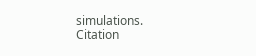simulations.
Citation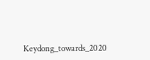Keydong_towards_2020